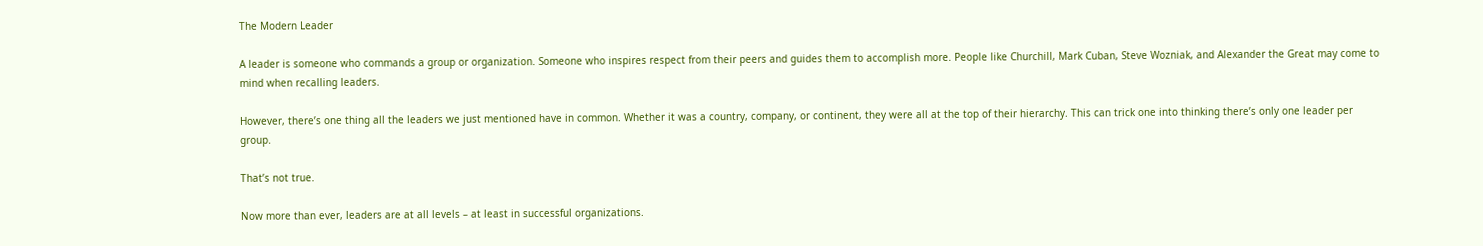The Modern Leader

A leader is someone who commands a group or organization. Someone who inspires respect from their peers and guides them to accomplish more. People like Churchill, Mark Cuban, Steve Wozniak, and Alexander the Great may come to mind when recalling leaders.

However, there’s one thing all the leaders we just mentioned have in common. Whether it was a country, company, or continent, they were all at the top of their hierarchy. This can trick one into thinking there’s only one leader per group.

That’s not true.

Now more than ever, leaders are at all levels – at least in successful organizations.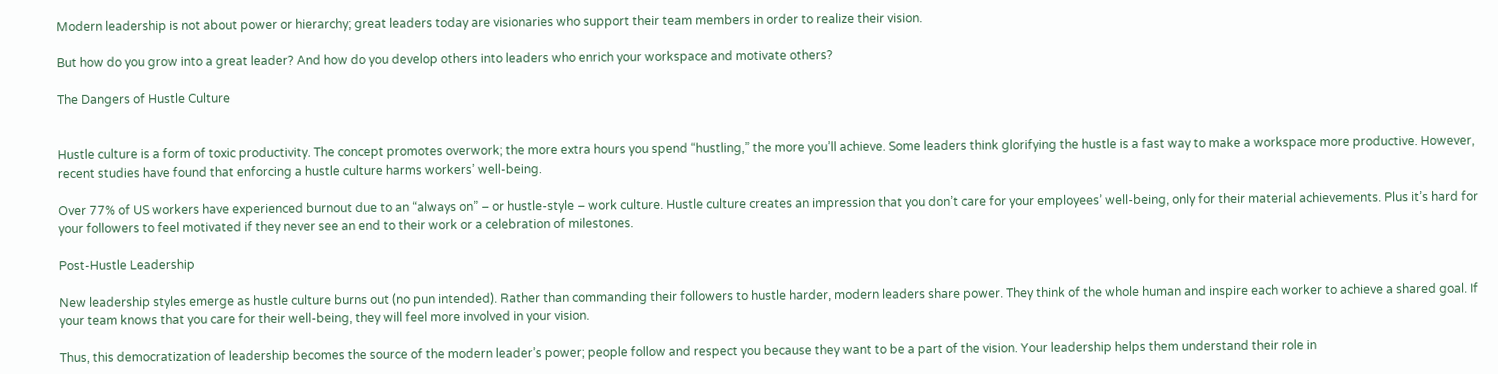Modern leadership is not about power or hierarchy; great leaders today are visionaries who support their team members in order to realize their vision.

But how do you grow into a great leader? And how do you develop others into leaders who enrich your workspace and motivate others?

The Dangers of Hustle Culture


Hustle culture is a form of toxic productivity. The concept promotes overwork; the more extra hours you spend “hustling,” the more you’ll achieve. Some leaders think glorifying the hustle is a fast way to make a workspace more productive. However, recent studies have found that enforcing a hustle culture harms workers’ well-being.

Over 77% of US workers have experienced burnout due to an “always on” – or hustle-style – work culture. Hustle culture creates an impression that you don’t care for your employees’ well-being, only for their material achievements. Plus it’s hard for your followers to feel motivated if they never see an end to their work or a celebration of milestones.

Post-Hustle Leadership

New leadership styles emerge as hustle culture burns out (no pun intended). Rather than commanding their followers to hustle harder, modern leaders share power. They think of the whole human and inspire each worker to achieve a shared goal. If your team knows that you care for their well-being, they will feel more involved in your vision.

Thus, this democratization of leadership becomes the source of the modern leader’s power; people follow and respect you because they want to be a part of the vision. Your leadership helps them understand their role in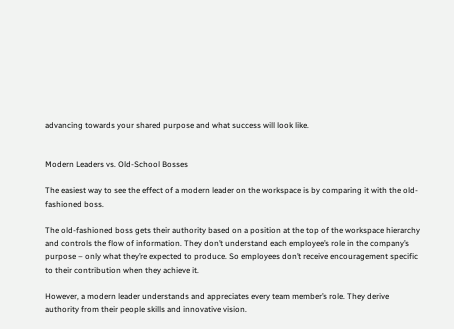advancing towards your shared purpose and what success will look like.


Modern Leaders vs. Old-School Bosses

The easiest way to see the effect of a modern leader on the workspace is by comparing it with the old-fashioned boss.

The old-fashioned boss gets their authority based on a position at the top of the workspace hierarchy and controls the flow of information. They don’t understand each employee’s role in the company’s purpose – only what they’re expected to produce. So employees don’t receive encouragement specific to their contribution when they achieve it.

However, a modern leader understands and appreciates every team member’s role. They derive authority from their people skills and innovative vision.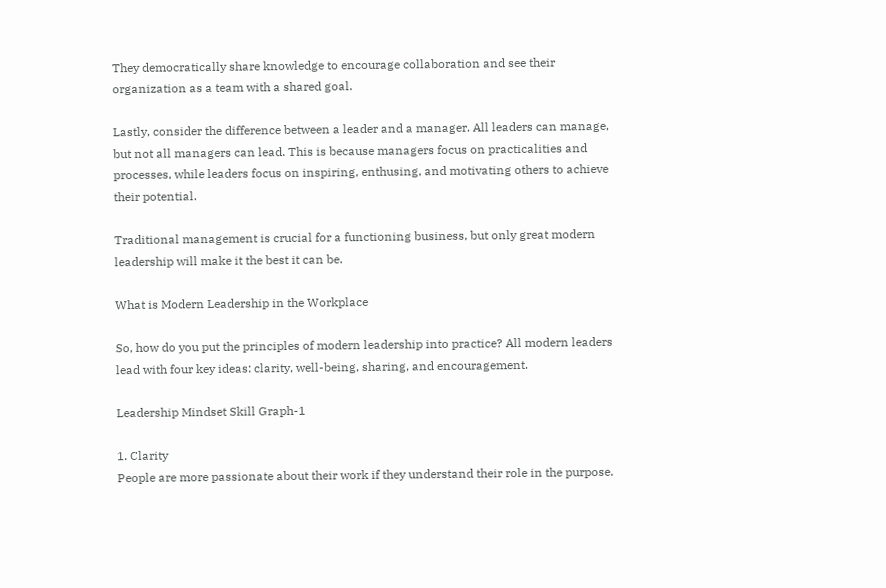They democratically share knowledge to encourage collaboration and see their organization as a team with a shared goal.

Lastly, consider the difference between a leader and a manager. All leaders can manage, but not all managers can lead. This is because managers focus on practicalities and processes, while leaders focus on inspiring, enthusing, and motivating others to achieve their potential.

Traditional management is crucial for a functioning business, but only great modern leadership will make it the best it can be.

What is Modern Leadership in the Workplace

So, how do you put the principles of modern leadership into practice? All modern leaders lead with four key ideas: clarity, well-being, sharing, and encouragement.

Leadership Mindset Skill Graph-1

1. Clarity
People are more passionate about their work if they understand their role in the purpose.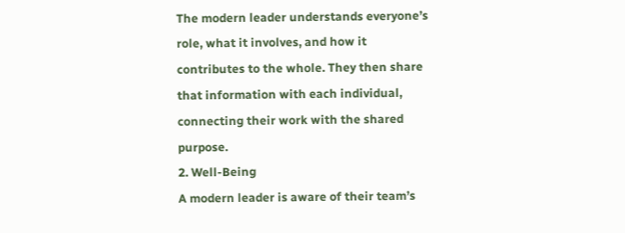The modern leader understands everyone’s role, what it involves, and how it contributes to the whole. They then share that information with each individual, connecting their work with the shared purpose.
2. Well-Being
A modern leader is aware of their team’s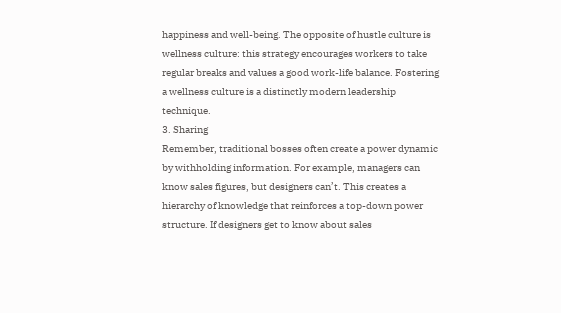happiness and well-being. The opposite of hustle culture is wellness culture: this strategy encourages workers to take regular breaks and values a good work-life balance. Fostering a wellness culture is a distinctly modern leadership technique.
3. Sharing
Remember, traditional bosses often create a power dynamic by withholding information. For example, managers can know sales figures, but designers can’t. This creates a hierarchy of knowledge that reinforces a top-down power structure. If designers get to know about sales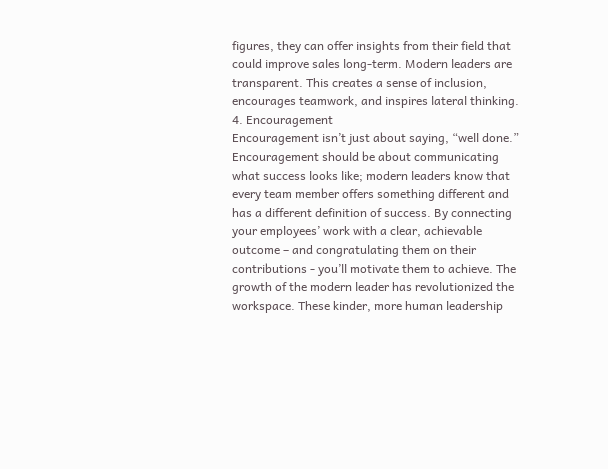figures, they can offer insights from their field that could improve sales long-term. Modern leaders are transparent. This creates a sense of inclusion, encourages teamwork, and inspires lateral thinking.
4. Encouragement
Encouragement isn’t just about saying, “well done.” Encouragement should be about communicating what success looks like; modern leaders know that every team member offers something different and has a different definition of success. By connecting your employees’ work with a clear, achievable outcome – and congratulating them on their contributions - you’ll motivate them to achieve. The growth of the modern leader has revolutionized the workspace. These kinder, more human leadership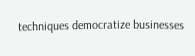techniques democratize businesses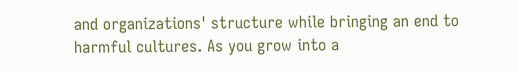and organizations' structure while bringing an end to harmful cultures. As you grow into a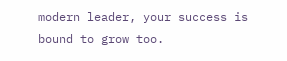modern leader, your success is bound to grow too.